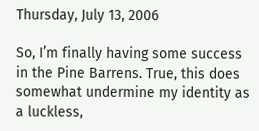Thursday, July 13, 2006

So, I’m finally having some success in the Pine Barrens. True, this does somewhat undermine my identity as a luckless,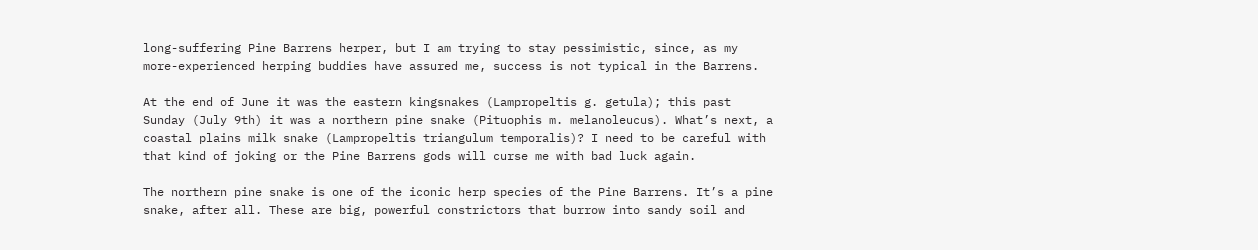long-suffering Pine Barrens herper, but I am trying to stay pessimistic, since, as my more-experienced herping buddies have assured me, success is not typical in the Barrens.

At the end of June it was the eastern kingsnakes (Lampropeltis g. getula); this past Sunday (July 9th) it was a northern pine snake (Pituophis m. melanoleucus). What’s next, a coastal plains milk snake (Lampropeltis triangulum temporalis)? I need to be careful with that kind of joking or the Pine Barrens gods will curse me with bad luck again.

The northern pine snake is one of the iconic herp species of the Pine Barrens. It’s a pine snake, after all. These are big, powerful constrictors that burrow into sandy soil and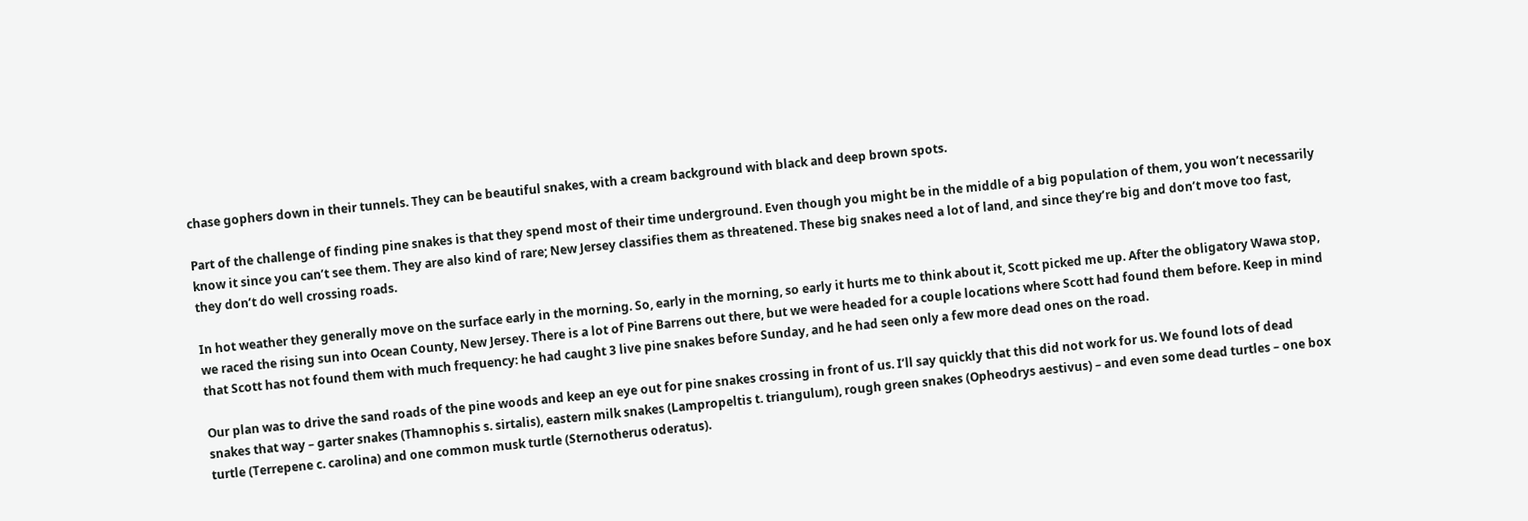chase gophers down in their tunnels. They can be beautiful snakes, with a cream background with black and deep brown spots.

Part of the challenge of finding pine snakes is that they spend most of their time underground. Even though you might be in the middle of a big population of them, you won’t necessarily know it since you can’t see them. They are also kind of rare; New Jersey classifies them as threatened. These big snakes need a lot of land, and since they’re big and don’t move too fast, they don’t do well crossing roads.

In hot weather they generally move on the surface early in the morning. So, early in the morning, so early it hurts me to think about it, Scott picked me up. After the obligatory Wawa stop, we raced the rising sun into Ocean County, New Jersey. There is a lot of Pine Barrens out there, but we were headed for a couple locations where Scott had found them before. Keep in mind that Scott has not found them with much frequency: he had caught 3 live pine snakes before Sunday, and he had seen only a few more dead ones on the road.

Our plan was to drive the sand roads of the pine woods and keep an eye out for pine snakes crossing in front of us. I’ll say quickly that this did not work for us. We found lots of dead snakes that way – garter snakes (Thamnophis s. sirtalis), eastern milk snakes (Lampropeltis t. triangulum), rough green snakes (Opheodrys aestivus) – and even some dead turtles – one box turtle (Terrepene c. carolina) and one common musk turtle (Sternotherus oderatus).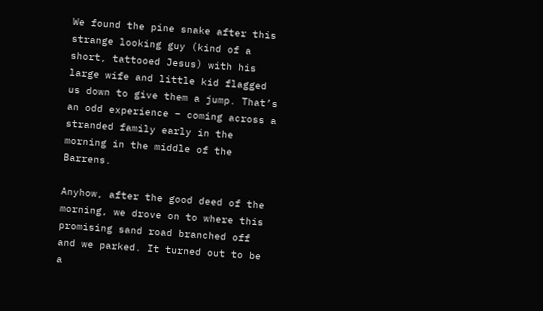We found the pine snake after this strange looking guy (kind of a short, tattooed Jesus) with his large wife and little kid flagged us down to give them a jump. That’s an odd experience – coming across a stranded family early in the morning in the middle of the Barrens.

Anyhow, after the good deed of the morning, we drove on to where this promising sand road branched off and we parked. It turned out to be a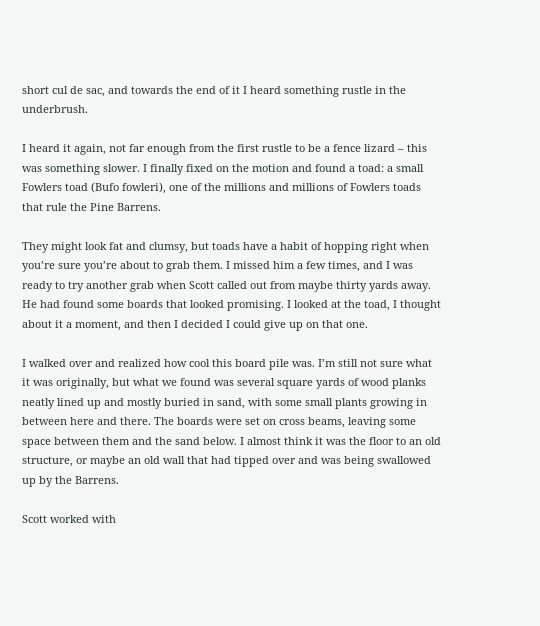short cul de sac, and towards the end of it I heard something rustle in the underbrush.

I heard it again, not far enough from the first rustle to be a fence lizard – this was something slower. I finally fixed on the motion and found a toad: a small Fowlers toad (Bufo fowleri), one of the millions and millions of Fowlers toads that rule the Pine Barrens.

They might look fat and clumsy, but toads have a habit of hopping right when you’re sure you’re about to grab them. I missed him a few times, and I was ready to try another grab when Scott called out from maybe thirty yards away. He had found some boards that looked promising. I looked at the toad, I thought about it a moment, and then I decided I could give up on that one.

I walked over and realized how cool this board pile was. I’m still not sure what it was originally, but what we found was several square yards of wood planks neatly lined up and mostly buried in sand, with some small plants growing in between here and there. The boards were set on cross beams, leaving some space between them and the sand below. I almost think it was the floor to an old structure, or maybe an old wall that had tipped over and was being swallowed up by the Barrens.

Scott worked with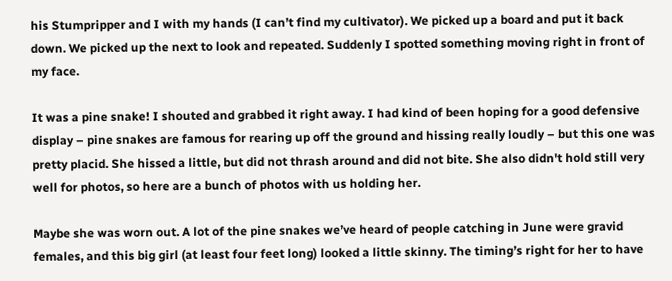his Stumpripper and I with my hands (I can’t find my cultivator). We picked up a board and put it back down. We picked up the next to look and repeated. Suddenly I spotted something moving right in front of my face.

It was a pine snake! I shouted and grabbed it right away. I had kind of been hoping for a good defensive display – pine snakes are famous for rearing up off the ground and hissing really loudly – but this one was pretty placid. She hissed a little, but did not thrash around and did not bite. She also didn't hold still very well for photos, so here are a bunch of photos with us holding her.

Maybe she was worn out. A lot of the pine snakes we’ve heard of people catching in June were gravid females, and this big girl (at least four feet long) looked a little skinny. The timing’s right for her to have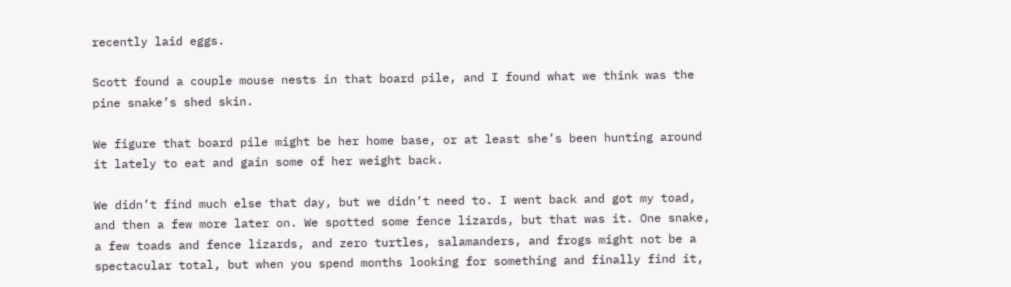recently laid eggs.

Scott found a couple mouse nests in that board pile, and I found what we think was the pine snake’s shed skin.

We figure that board pile might be her home base, or at least she’s been hunting around it lately to eat and gain some of her weight back.

We didn’t find much else that day, but we didn’t need to. I went back and got my toad, and then a few more later on. We spotted some fence lizards, but that was it. One snake, a few toads and fence lizards, and zero turtles, salamanders, and frogs might not be a spectacular total, but when you spend months looking for something and finally find it,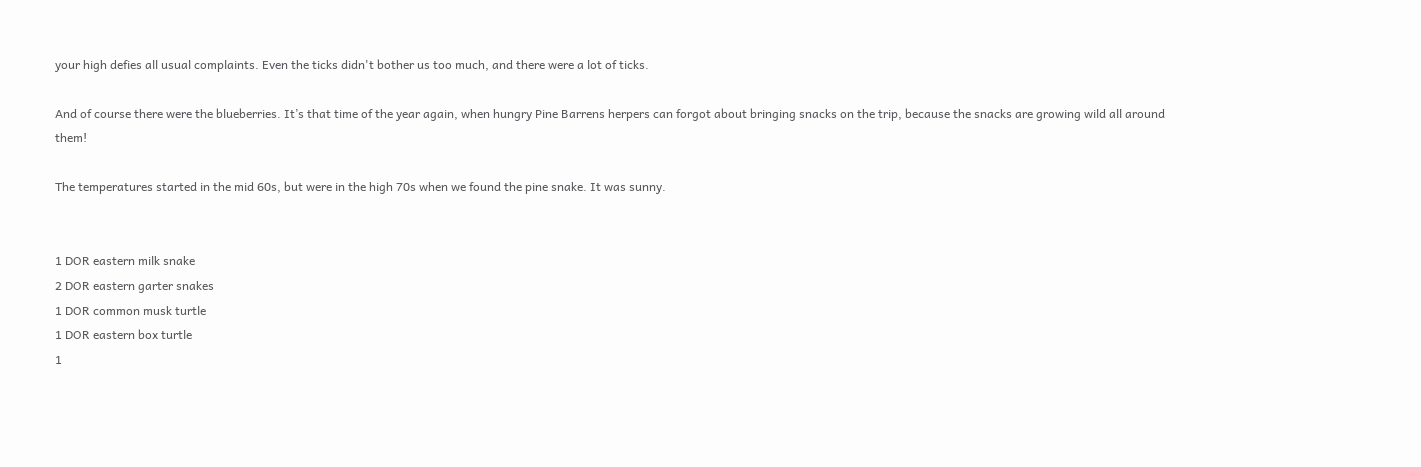your high defies all usual complaints. Even the ticks didn't bother us too much, and there were a lot of ticks.

And of course there were the blueberries. It’s that time of the year again, when hungry Pine Barrens herpers can forgot about bringing snacks on the trip, because the snacks are growing wild all around them!

The temperatures started in the mid 60s, but were in the high 70s when we found the pine snake. It was sunny.


1 DOR eastern milk snake
2 DOR eastern garter snakes
1 DOR common musk turtle
1 DOR eastern box turtle
1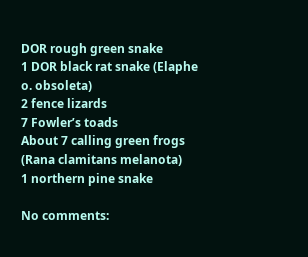DOR rough green snake
1 DOR black rat snake (Elaphe o. obsoleta)
2 fence lizards
7 Fowler’s toads
About 7 calling green frogs (Rana clamitans melanota)
1 northern pine snake

No comments: